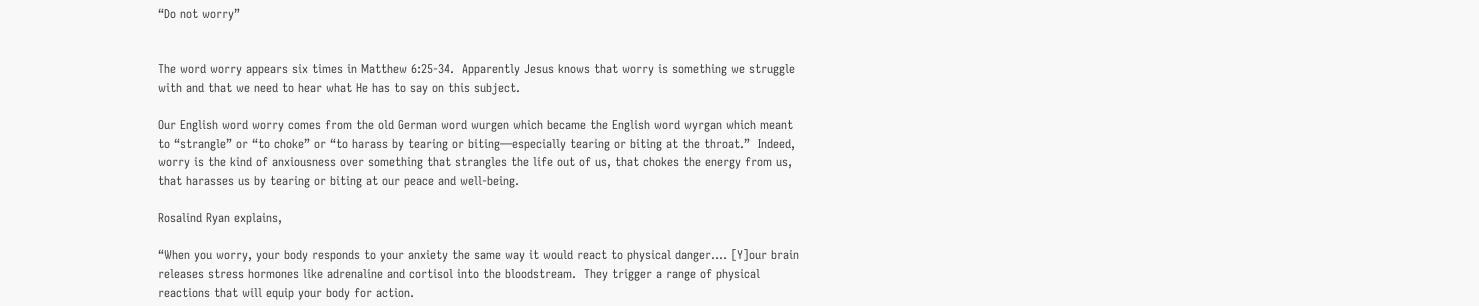“Do not worry”


The word worry appears six times in Matthew 6:25-34.  Apparently Jesus knows that worry is something we struggle with and that we need to hear what He has to say on this subject.

Our English word worry comes from the old German word wurgen which became the English word wyrgan which meant to “strangle” or “to choke” or “to harass by tearing or biting—especially tearing or biting at the throat.”  Indeed, worry is the kind of anxiousness over something that strangles the life out of us, that chokes the energy from us, that harasses us by tearing or biting at our peace and well-being.

Rosalind Ryan explains,

“When you worry, your body responds to your anxiety the same way it would react to physical danger…. [Y]our brain releases stress hormones like adrenaline and cortisol into the bloodstream.  They trigger a range of physical reactions that will equip your body for action.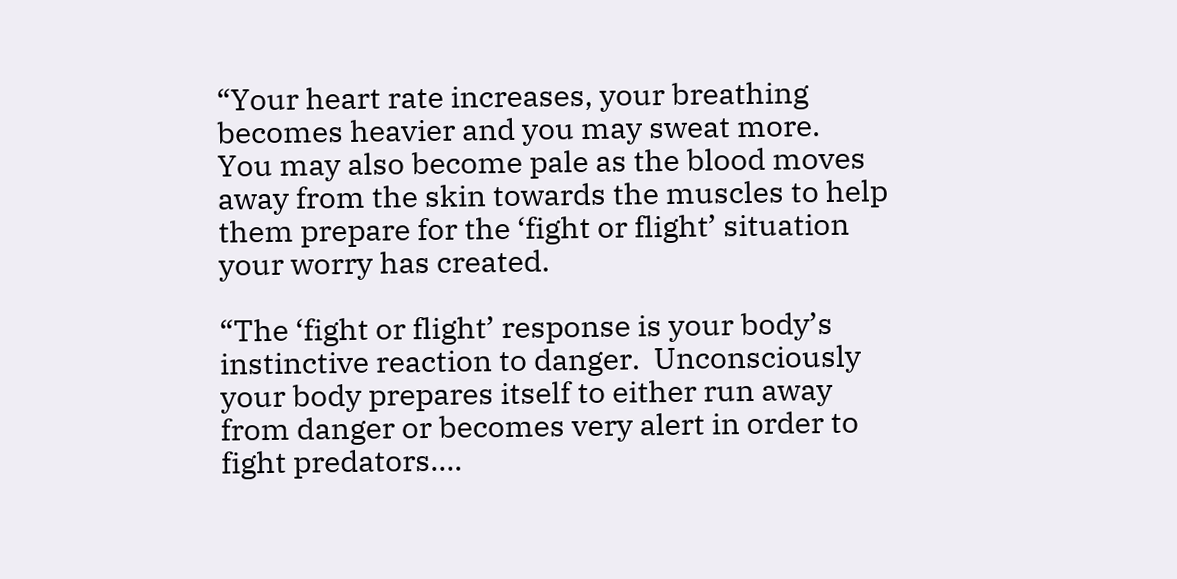“Your heart rate increases, your breathing becomes heavier and you may sweat more.  You may also become pale as the blood moves away from the skin towards the muscles to help them prepare for the ‘fight or flight’ situation your worry has created.

“The ‘fight or flight’ response is your body’s instinctive reaction to danger.  Unconsciously your body prepares itself to either run away from danger or becomes very alert in order to fight predators….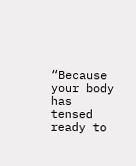“Because your body has tensed ready to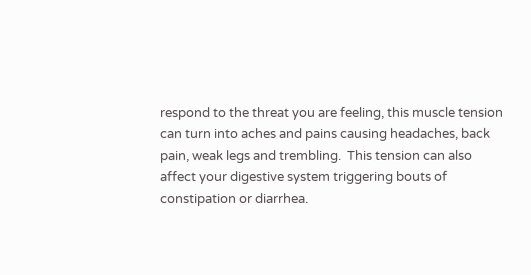respond to the threat you are feeling, this muscle tension can turn into aches and pains causing headaches, back pain, weak legs and trembling.  This tension can also affect your digestive system triggering bouts of constipation or diarrhea.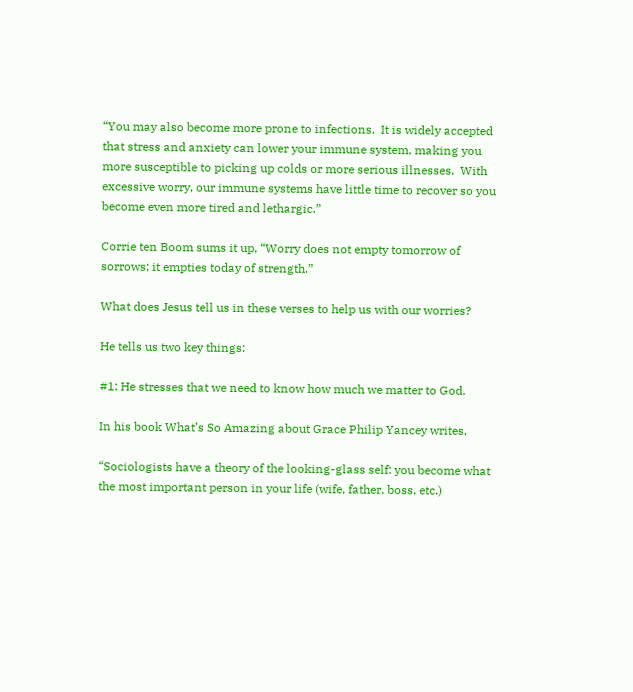“You may also become more prone to infections.  It is widely accepted that stress and anxiety can lower your immune system, making you more susceptible to picking up colds or more serious illnesses.  With excessive worry, our immune systems have little time to recover so you become even more tired and lethargic.”

Corrie ten Boom sums it up, “Worry does not empty tomorrow of sorrows; it empties today of strength.”

What does Jesus tell us in these verses to help us with our worries?

He tells us two key things:

#1: He stresses that we need to know how much we matter to God.

In his book What’s So Amazing about Grace Philip Yancey writes,

“Sociologists have a theory of the looking-glass self: you become what the most important person in your life (wife, father, boss, etc.)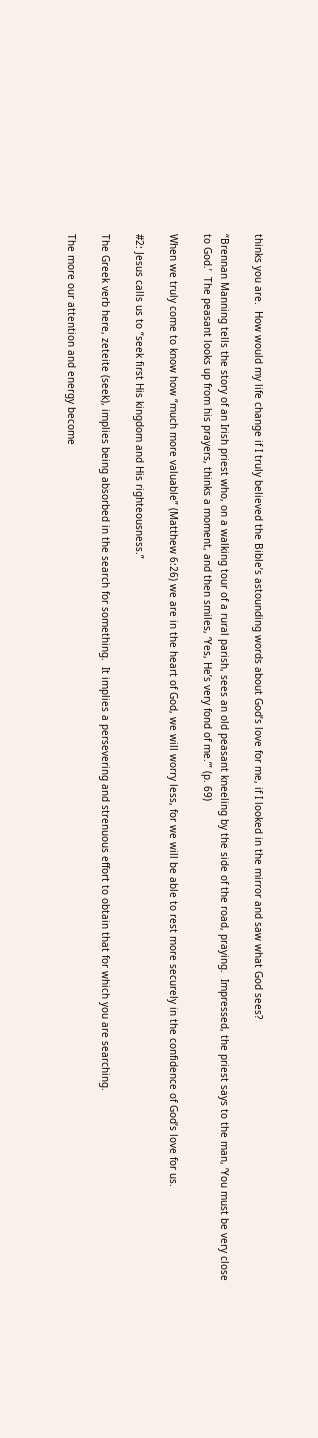thinks you are.  How would my life change if I truly believed the Bible’s astounding words about God’s love for me, if I looked in the mirror and saw what God sees?

“Brennan Manning tells the story of an Irish priest who, on a walking tour of a rural parish, sees an old peasant kneeling by the side of the road, praying.  Impressed, the priest says to the man, ‘You must be very close to God.’  The peasant looks up from his prayers, thinks a moment, and then smiles, ‘Yes, He’s very fond of me.’” (p. 69)

When we truly come to know how “much more valuable” (Matthew 6:26) we are in the heart of God, we will worry less, for we will be able to rest more securely in the confidence of God’s love for us.

#2: Jesus calls us to “seek first His kingdom and His righteousness.”

The Greek verb here, zeteite (seek), implies being absorbed in the search for something.  It implies a persevering and strenuous effort to obtain that for which you are searching.

The more our attention and energy become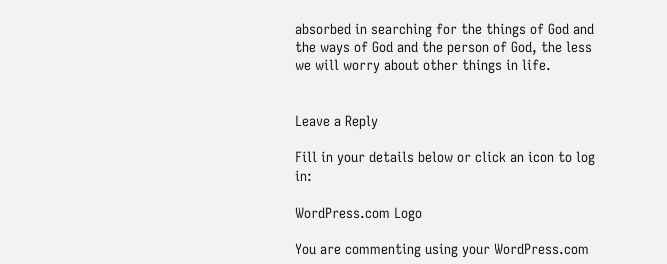absorbed in searching for the things of God and the ways of God and the person of God, the less we will worry about other things in life.


Leave a Reply

Fill in your details below or click an icon to log in:

WordPress.com Logo

You are commenting using your WordPress.com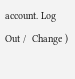account. Log Out /  Change )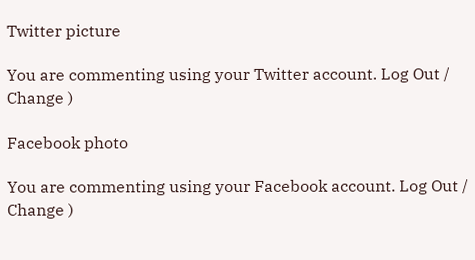Twitter picture

You are commenting using your Twitter account. Log Out /  Change )

Facebook photo

You are commenting using your Facebook account. Log Out /  Change )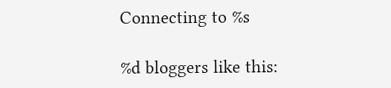Connecting to %s

%d bloggers like this: